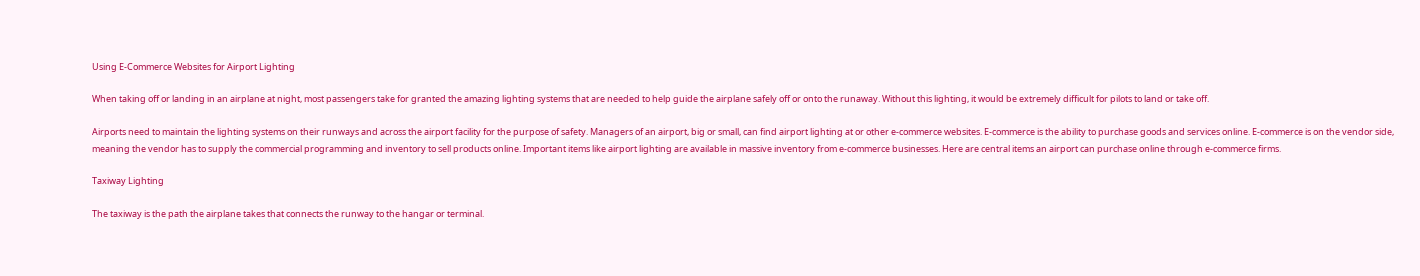Using E-Commerce Websites for Airport Lighting

When taking off or landing in an airplane at night, most passengers take for granted the amazing lighting systems that are needed to help guide the airplane safely off or onto the runaway. Without this lighting, it would be extremely difficult for pilots to land or take off.

Airports need to maintain the lighting systems on their runways and across the airport facility for the purpose of safety. Managers of an airport, big or small, can find airport lighting at or other e-commerce websites. E-commerce is the ability to purchase goods and services online. E-commerce is on the vendor side, meaning the vendor has to supply the commercial programming and inventory to sell products online. Important items like airport lighting are available in massive inventory from e-commerce businesses. Here are central items an airport can purchase online through e-commerce firms.

Taxiway Lighting

The taxiway is the path the airplane takes that connects the runway to the hangar or terminal.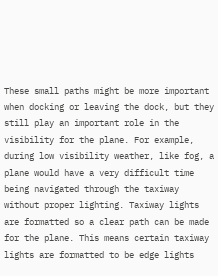These small paths might be more important when docking or leaving the dock, but they still play an important role in the visibility for the plane. For example, during low visibility weather, like fog, a plane would have a very difficult time being navigated through the taxiway without proper lighting. Taxiway lights are formatted so a clear path can be made for the plane. This means certain taxiway lights are formatted to be edge lights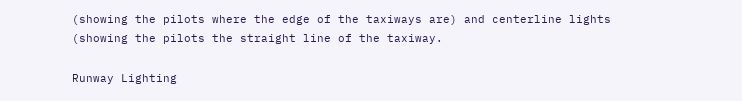(showing the pilots where the edge of the taxiways are) and centerline lights (showing the pilots the straight line of the taxiway.

Runway Lighting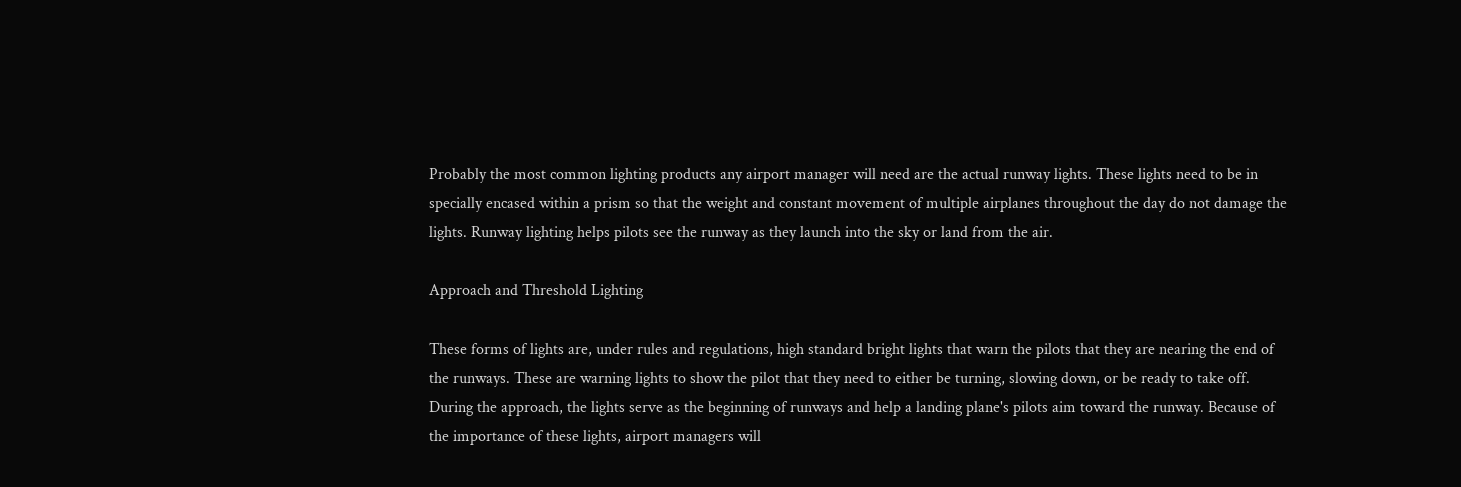Probably the most common lighting products any airport manager will need are the actual runway lights. These lights need to be in specially encased within a prism so that the weight and constant movement of multiple airplanes throughout the day do not damage the lights. Runway lighting helps pilots see the runway as they launch into the sky or land from the air.

Approach and Threshold Lighting

These forms of lights are, under rules and regulations, high standard bright lights that warn the pilots that they are nearing the end of the runways. These are warning lights to show the pilot that they need to either be turning, slowing down, or be ready to take off. During the approach, the lights serve as the beginning of runways and help a landing plane's pilots aim toward the runway. Because of the importance of these lights, airport managers will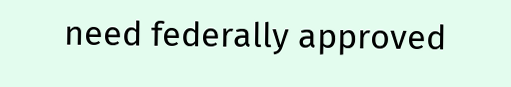need federally approved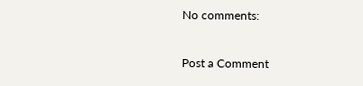No comments:

Post a Comment